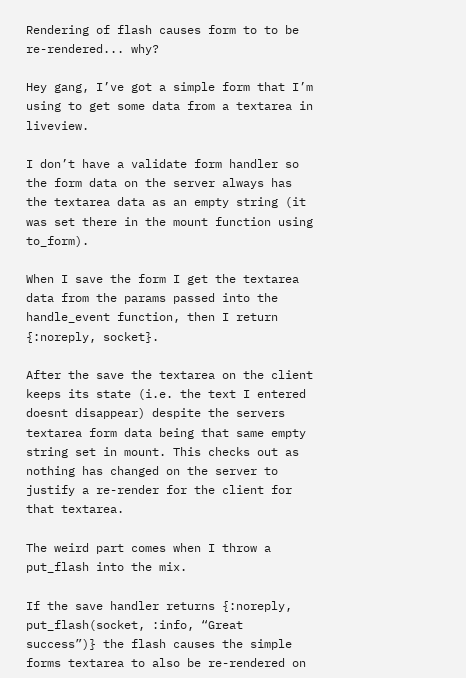Rendering of flash causes form to to be re-rendered... why?

Hey gang, I’ve got a simple form that I’m using to get some data from a textarea in liveview.

I don’t have a validate form handler so the form data on the server always has the textarea data as an empty string (it was set there in the mount function using to_form).

When I save the form I get the textarea data from the params passed into the handle_event function, then I return {:noreply, socket}.

After the save the textarea on the client keeps its state (i.e. the text I entered doesnt disappear) despite the servers textarea form data being that same empty string set in mount. This checks out as nothing has changed on the server to justify a re-render for the client for that textarea.

The weird part comes when I throw a put_flash into the mix.

If the save handler returns {:noreply, put_flash(socket, :info, “Great success”)} the flash causes the simple forms textarea to also be re-rendered on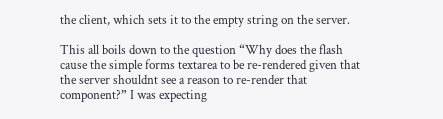the client, which sets it to the empty string on the server.

This all boils down to the question “Why does the flash cause the simple forms textarea to be re-rendered given that the server shouldnt see a reason to re-render that component?” I was expecting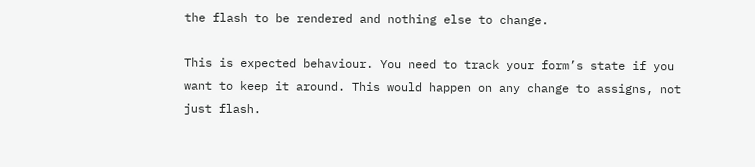the flash to be rendered and nothing else to change.

This is expected behaviour. You need to track your form’s state if you want to keep it around. This would happen on any change to assigns, not just flash.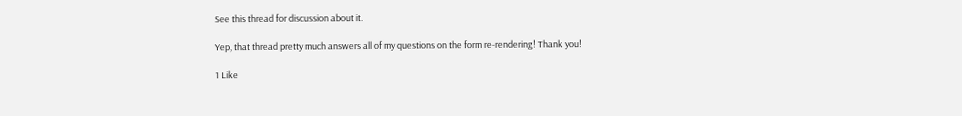See this thread for discussion about it.

Yep, that thread pretty much answers all of my questions on the form re-rendering! Thank you!

1 Like